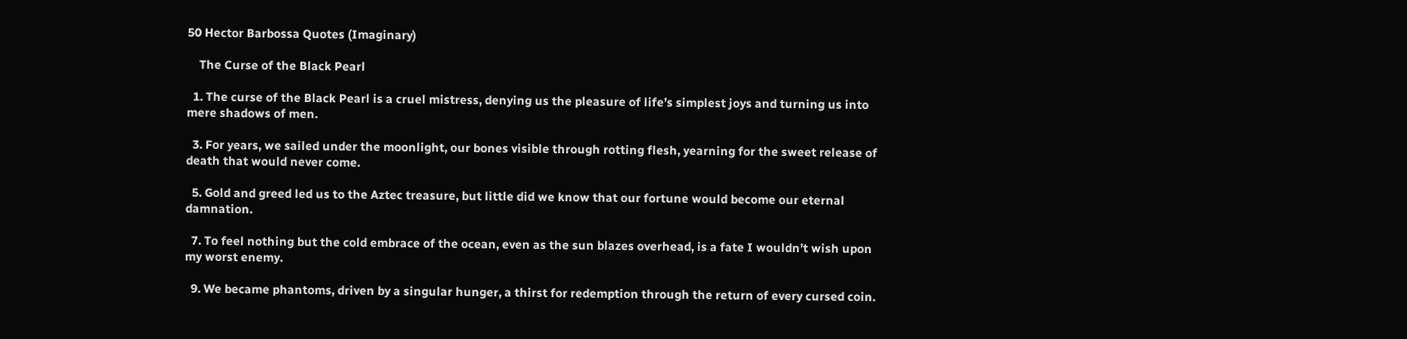50 Hector Barbossa Quotes (Imaginary)

    The Curse of the Black Pearl

  1. The curse of the Black Pearl is a cruel mistress, denying us the pleasure of life’s simplest joys and turning us into mere shadows of men.

  3. For years, we sailed under the moonlight, our bones visible through rotting flesh, yearning for the sweet release of death that would never come.

  5. Gold and greed led us to the Aztec treasure, but little did we know that our fortune would become our eternal damnation.

  7. To feel nothing but the cold embrace of the ocean, even as the sun blazes overhead, is a fate I wouldn’t wish upon my worst enemy.

  9. We became phantoms, driven by a singular hunger, a thirst for redemption through the return of every cursed coin.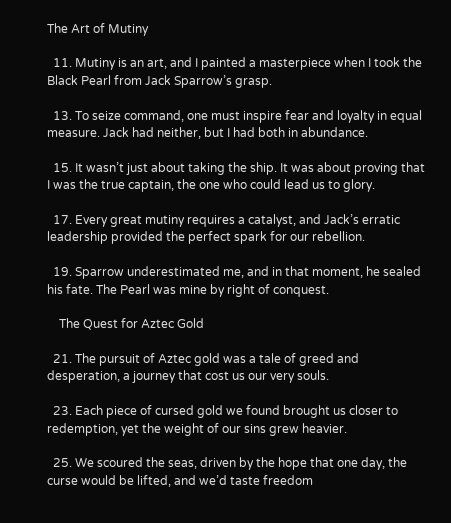The Art of Mutiny

  11. Mutiny is an art, and I painted a masterpiece when I took the Black Pearl from Jack Sparrow’s grasp.

  13. To seize command, one must inspire fear and loyalty in equal measure. Jack had neither, but I had both in abundance.

  15. It wasn’t just about taking the ship. It was about proving that I was the true captain, the one who could lead us to glory.

  17. Every great mutiny requires a catalyst, and Jack’s erratic leadership provided the perfect spark for our rebellion.

  19. Sparrow underestimated me, and in that moment, he sealed his fate. The Pearl was mine by right of conquest.

    The Quest for Aztec Gold

  21. The pursuit of Aztec gold was a tale of greed and desperation, a journey that cost us our very souls.

  23. Each piece of cursed gold we found brought us closer to redemption, yet the weight of our sins grew heavier.

  25. We scoured the seas, driven by the hope that one day, the curse would be lifted, and we’d taste freedom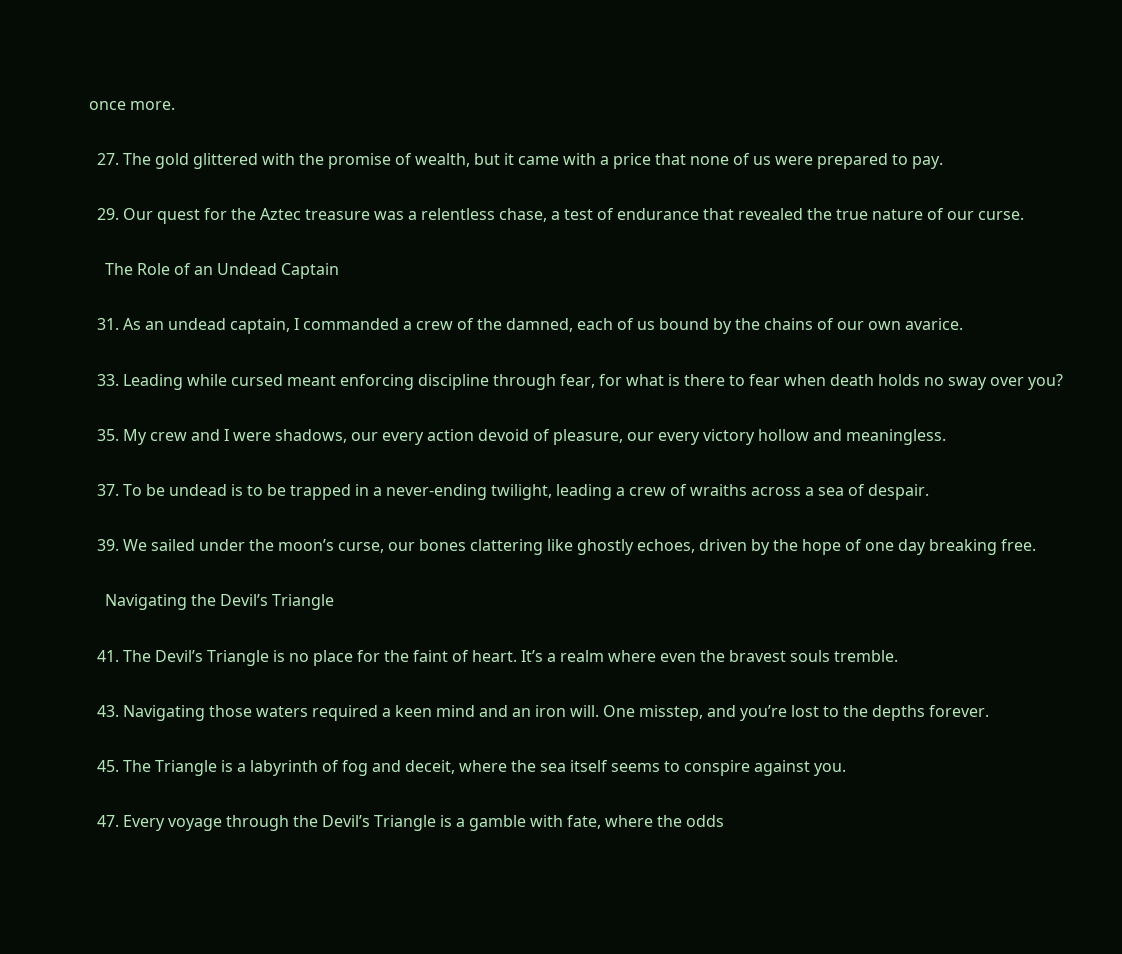once more.

  27. The gold glittered with the promise of wealth, but it came with a price that none of us were prepared to pay.

  29. Our quest for the Aztec treasure was a relentless chase, a test of endurance that revealed the true nature of our curse.

    The Role of an Undead Captain

  31. As an undead captain, I commanded a crew of the damned, each of us bound by the chains of our own avarice.

  33. Leading while cursed meant enforcing discipline through fear, for what is there to fear when death holds no sway over you?

  35. My crew and I were shadows, our every action devoid of pleasure, our every victory hollow and meaningless.

  37. To be undead is to be trapped in a never-ending twilight, leading a crew of wraiths across a sea of despair.

  39. We sailed under the moon’s curse, our bones clattering like ghostly echoes, driven by the hope of one day breaking free.

    Navigating the Devil’s Triangle

  41. The Devil’s Triangle is no place for the faint of heart. It’s a realm where even the bravest souls tremble.

  43. Navigating those waters required a keen mind and an iron will. One misstep, and you’re lost to the depths forever.

  45. The Triangle is a labyrinth of fog and deceit, where the sea itself seems to conspire against you.

  47. Every voyage through the Devil’s Triangle is a gamble with fate, where the odds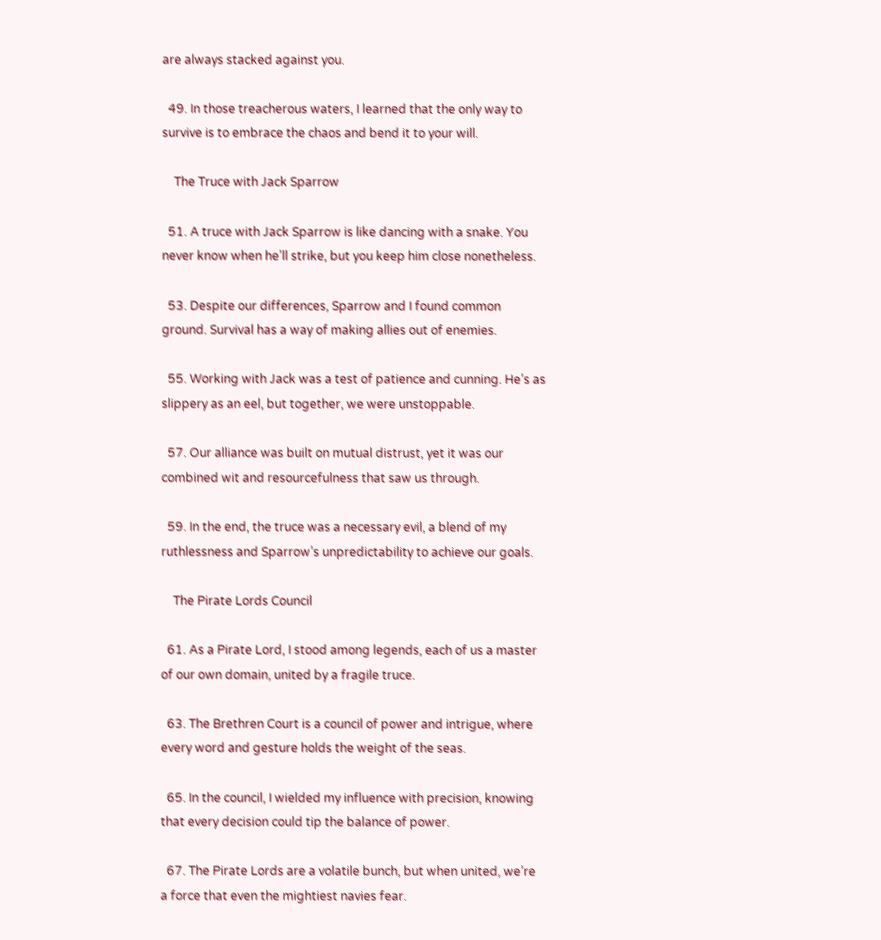are always stacked against you.

  49. In those treacherous waters, I learned that the only way to survive is to embrace the chaos and bend it to your will.

    The Truce with Jack Sparrow

  51. A truce with Jack Sparrow is like dancing with a snake. You never know when he’ll strike, but you keep him close nonetheless.

  53. Despite our differences, Sparrow and I found common ground. Survival has a way of making allies out of enemies.

  55. Working with Jack was a test of patience and cunning. He’s as slippery as an eel, but together, we were unstoppable.

  57. Our alliance was built on mutual distrust, yet it was our combined wit and resourcefulness that saw us through.

  59. In the end, the truce was a necessary evil, a blend of my ruthlessness and Sparrow’s unpredictability to achieve our goals.

    The Pirate Lords Council

  61. As a Pirate Lord, I stood among legends, each of us a master of our own domain, united by a fragile truce.

  63. The Brethren Court is a council of power and intrigue, where every word and gesture holds the weight of the seas.

  65. In the council, I wielded my influence with precision, knowing that every decision could tip the balance of power.

  67. The Pirate Lords are a volatile bunch, but when united, we’re a force that even the mightiest navies fear.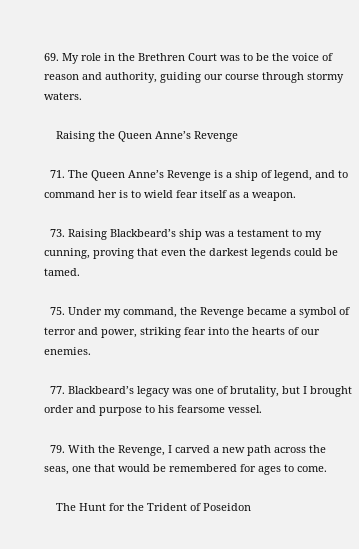69. My role in the Brethren Court was to be the voice of reason and authority, guiding our course through stormy waters.

    Raising the Queen Anne’s Revenge

  71. The Queen Anne’s Revenge is a ship of legend, and to command her is to wield fear itself as a weapon.

  73. Raising Blackbeard’s ship was a testament to my cunning, proving that even the darkest legends could be tamed.

  75. Under my command, the Revenge became a symbol of terror and power, striking fear into the hearts of our enemies.

  77. Blackbeard’s legacy was one of brutality, but I brought order and purpose to his fearsome vessel.

  79. With the Revenge, I carved a new path across the seas, one that would be remembered for ages to come.

    The Hunt for the Trident of Poseidon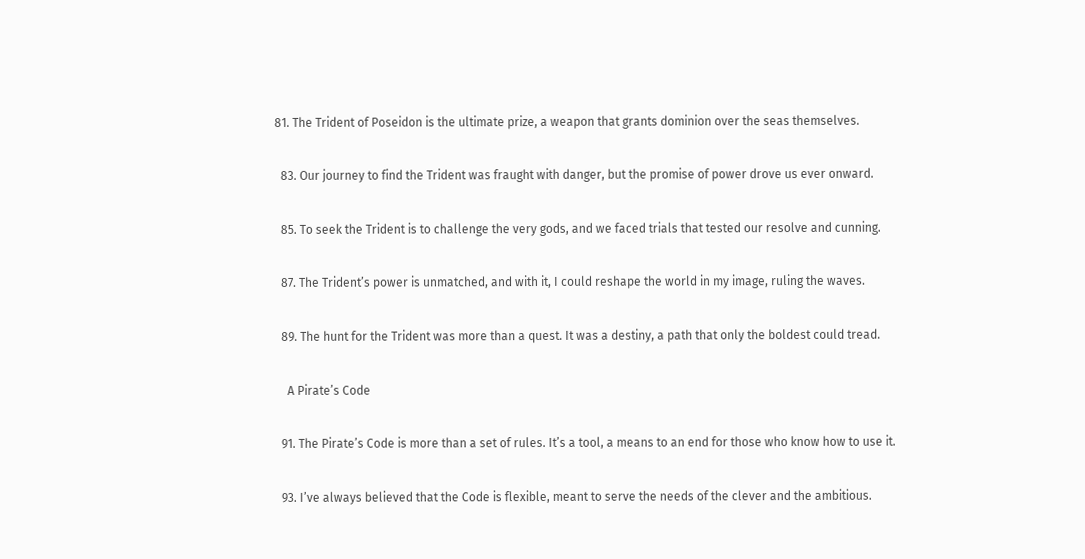81. The Trident of Poseidon is the ultimate prize, a weapon that grants dominion over the seas themselves.

  83. Our journey to find the Trident was fraught with danger, but the promise of power drove us ever onward.

  85. To seek the Trident is to challenge the very gods, and we faced trials that tested our resolve and cunning.

  87. The Trident’s power is unmatched, and with it, I could reshape the world in my image, ruling the waves.

  89. The hunt for the Trident was more than a quest. It was a destiny, a path that only the boldest could tread.

    A Pirate’s Code

  91. The Pirate’s Code is more than a set of rules. It’s a tool, a means to an end for those who know how to use it.

  93. I’ve always believed that the Code is flexible, meant to serve the needs of the clever and the ambitious.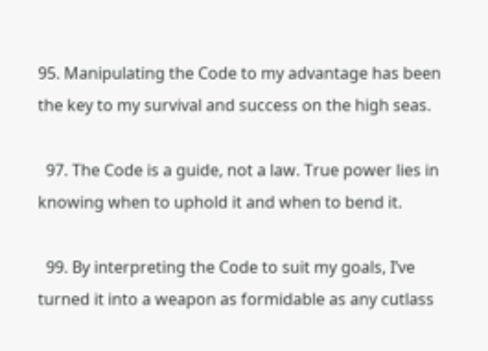95. Manipulating the Code to my advantage has been the key to my survival and success on the high seas.

  97. The Code is a guide, not a law. True power lies in knowing when to uphold it and when to bend it.

  99. By interpreting the Code to suit my goals, I’ve turned it into a weapon as formidable as any cutlass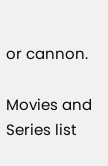or cannon.

Movies and Series list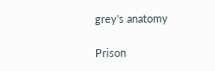grey's anatomy

Prison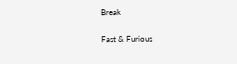Break

Fast & Furious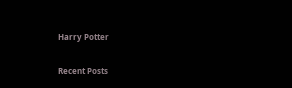Harry Potter

Recent Posts